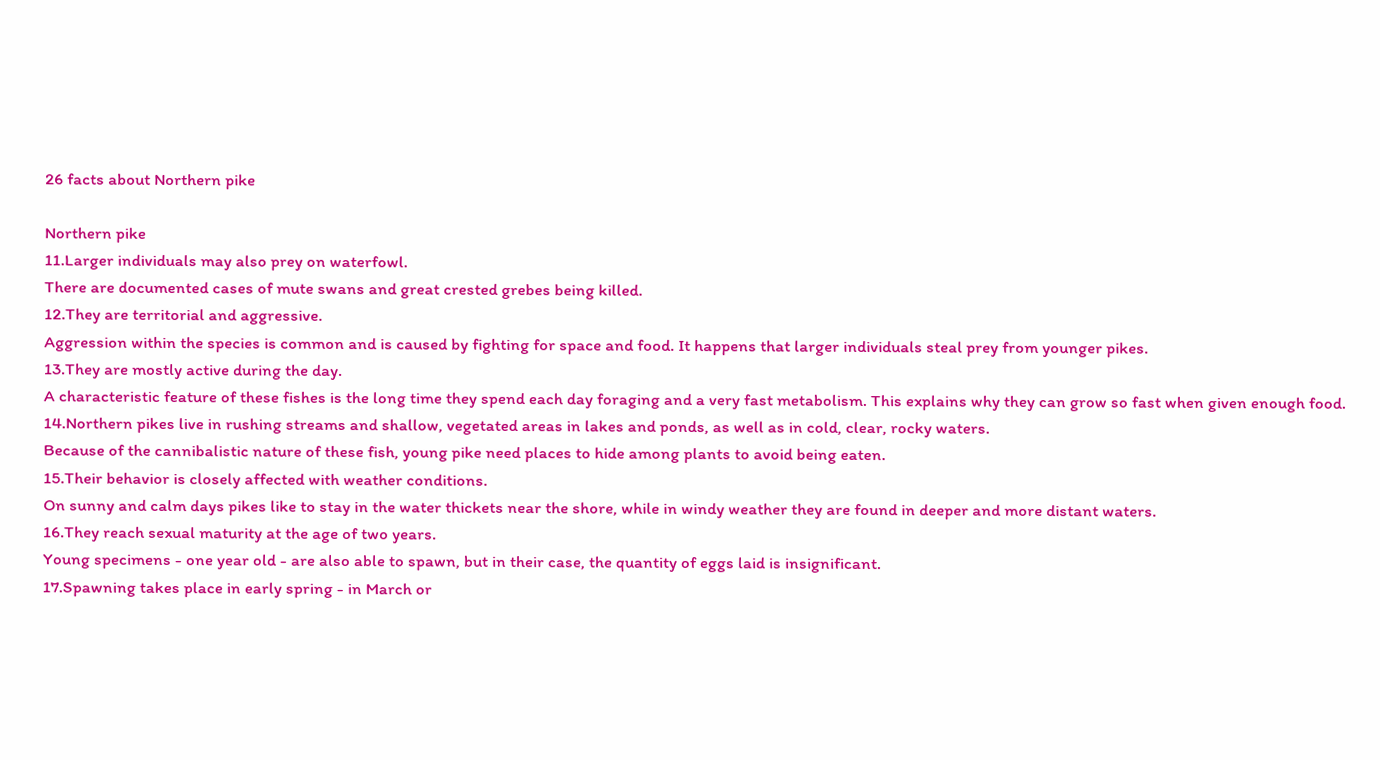26 facts about Northern pike

Northern pike
11.Larger individuals may also prey on waterfowl.
There are documented cases of mute swans and great crested grebes being killed.
12.They are territorial and aggressive.
Aggression within the species is common and is caused by fighting for space and food. It happens that larger individuals steal prey from younger pikes.
13.They are mostly active during the day.
A characteristic feature of these fishes is the long time they spend each day foraging and a very fast metabolism. This explains why they can grow so fast when given enough food.
14.Northern pikes live in rushing streams and shallow, vegetated areas in lakes and ponds, as well as in cold, clear, rocky waters.
Because of the cannibalistic nature of these fish, young pike need places to hide among plants to avoid being eaten.
15.Their behavior is closely affected with weather conditions.
On sunny and calm days pikes like to stay in the water thickets near the shore, while in windy weather they are found in deeper and more distant waters.
16.They reach sexual maturity at the age of two years.
Young specimens - one year old - are also able to spawn, but in their case, the quantity of eggs laid is insignificant.
17.Spawning takes place in early spring - in March or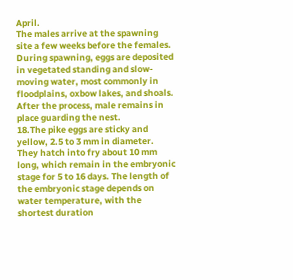April.
The males arrive at the spawning site a few weeks before the females. During spawning, eggs are deposited in vegetated standing and slow-moving water, most commonly in floodplains, oxbow lakes, and shoals. After the process, male remains in place guarding the nest.
18.The pike eggs are sticky and yellow, 2.5 to 3 mm in diameter.
They hatch into fry about 10 mm long, which remain in the embryonic stage for 5 to 16 days. The length of the embryonic stage depends on water temperature, with the shortest duration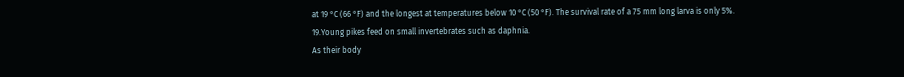at 19 °C (66 °F) and the longest at temperatures below 10 °C (50 °F). The survival rate of a 75 mm long larva is only 5%.
19.Young pikes feed on small invertebrates such as daphnia.
As their body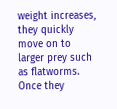weight increases, they quickly move on to larger prey such as flatworms. Once they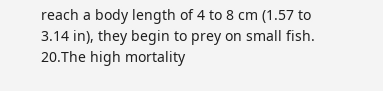reach a body length of 4 to 8 cm (1.57 to 3.14 in), they begin to prey on small fish.
20.The high mortality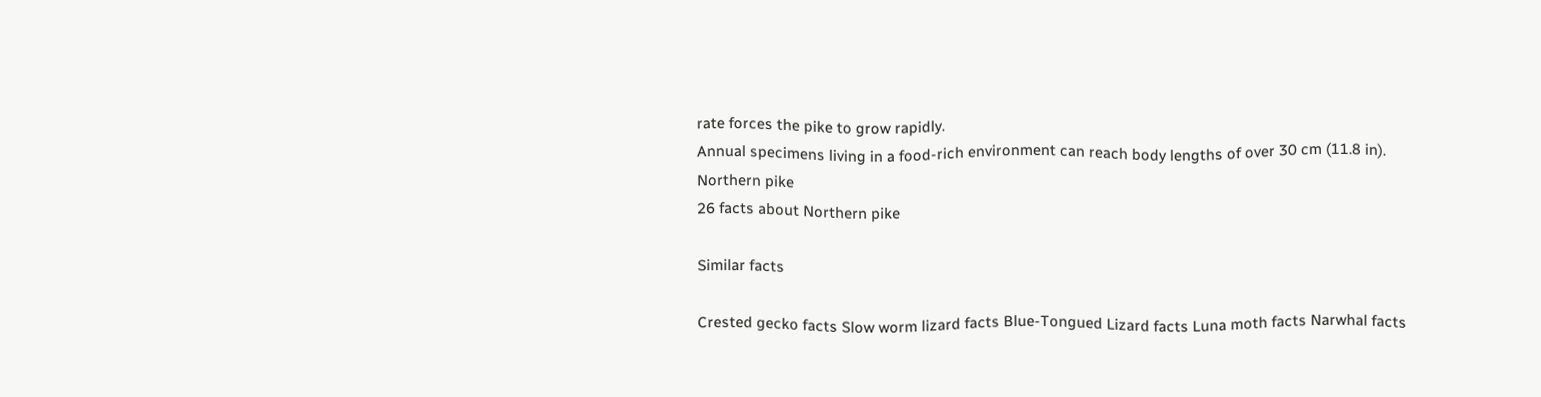rate forces the pike to grow rapidly.
Annual specimens living in a food-rich environment can reach body lengths of over 30 cm (11.8 in).
Northern pike
26 facts about Northern pike

Similar facts

Crested gecko facts Slow worm lizard facts Blue-Tongued Lizard facts Luna moth facts Narwhal facts